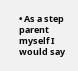• As a step parent myself I would say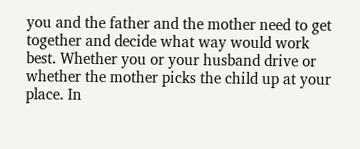you and the father and the mother need to get together and decide what way would work best. Whether you or your husband drive or whether the mother picks the child up at your place. In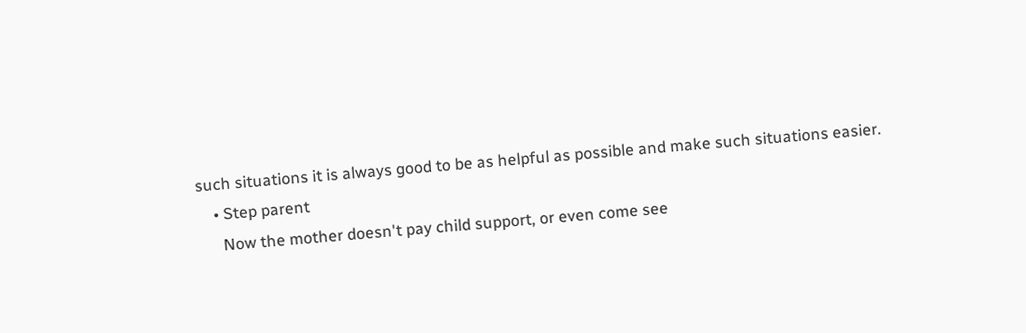such situations it is always good to be as helpful as possible and make such situations easier.
    • Step parent
      Now the mother doesn't pay child support, or even come see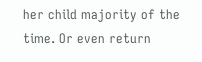her child majority of the time. Or even return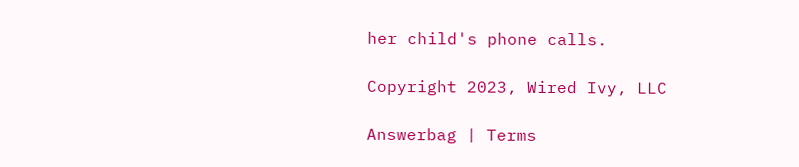her child's phone calls.

Copyright 2023, Wired Ivy, LLC

Answerbag | Terms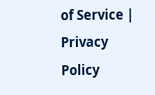of Service | Privacy Policy